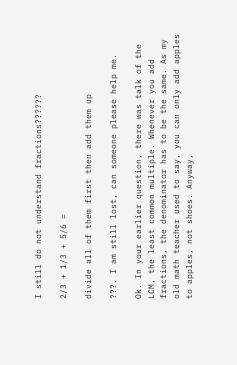I still do not understand fractions??????

2/3 + 1/3 + 5/6 =

divide all of them first then add them up

???. I am still lost, can someone please help me.

Ok. In your earlier question, there was talk of the LCM, the least common multiple. Whenever you add fractions, the denominator has to be the same. As my old math teacher used to say, you can only add apples to apples, not shoes. Anyway,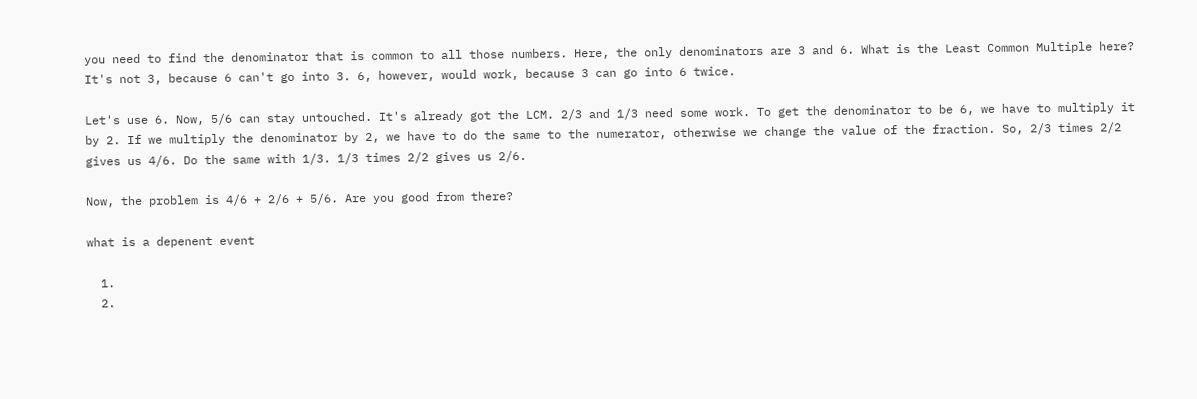you need to find the denominator that is common to all those numbers. Here, the only denominators are 3 and 6. What is the Least Common Multiple here? It's not 3, because 6 can't go into 3. 6, however, would work, because 3 can go into 6 twice.

Let's use 6. Now, 5/6 can stay untouched. It's already got the LCM. 2/3 and 1/3 need some work. To get the denominator to be 6, we have to multiply it by 2. If we multiply the denominator by 2, we have to do the same to the numerator, otherwise we change the value of the fraction. So, 2/3 times 2/2 gives us 4/6. Do the same with 1/3. 1/3 times 2/2 gives us 2/6.

Now, the problem is 4/6 + 2/6 + 5/6. Are you good from there?

what is a depenent event

  1.
  2.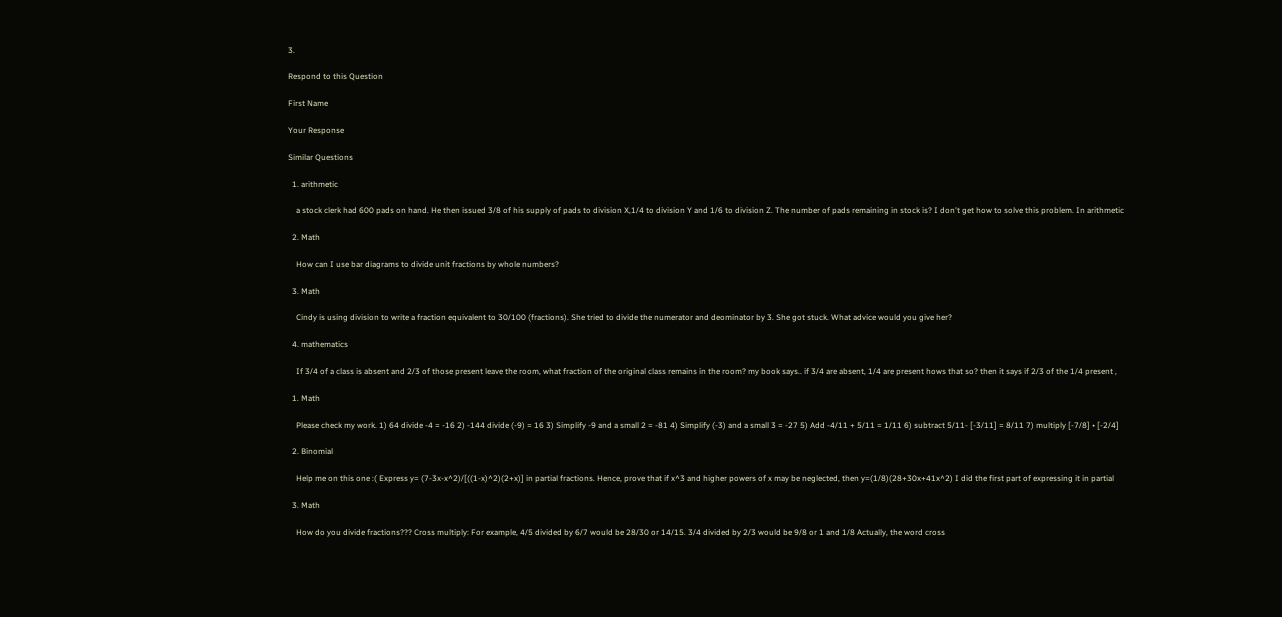3.

Respond to this Question

First Name

Your Response

Similar Questions

  1. arithmetic

    a stock clerk had 600 pads on hand. He then issued 3/8 of his supply of pads to division X,1/4 to division Y and 1/6 to division Z. The number of pads remaining in stock is? I don't get how to solve this problem. In arithmetic

  2. Math

    How can I use bar diagrams to divide unit fractions by whole numbers?

  3. Math

    Cindy is using division to write a fraction equivalent to 30/100 (fractions). She tried to divide the numerator and deominator by 3. She got stuck. What advice would you give her?

  4. mathematics

    If 3/4 of a class is absent and 2/3 of those present leave the room, what fraction of the original class remains in the room? my book says.. if 3/4 are absent, 1/4 are present hows that so? then it says if 2/3 of the 1/4 present ,

  1. Math

    Please check my work. 1) 64 divide -4 = -16 2) -144 divide (-9) = 16 3) Simplify -9 and a small 2 = -81 4) Simplify (-3) and a small 3 = -27 5) Add -4/11 + 5/11 = 1/11 6) subtract 5/11- [-3/11] = 8/11 7) multiply [-7/8] • [-2/4]

  2. Binomial

    Help me on this one :( Express y= (7-3x-x^2)/[((1-x)^2)(2+x)] in partial fractions. Hence, prove that if x^3 and higher powers of x may be neglected, then y=(1/8)(28+30x+41x^2) I did the first part of expressing it in partial

  3. Math

    How do you divide fractions??? Cross multiply: For example, 4/5 divided by 6/7 would be 28/30 or 14/15. 3/4 divided by 2/3 would be 9/8 or 1 and 1/8 Actually, the word cross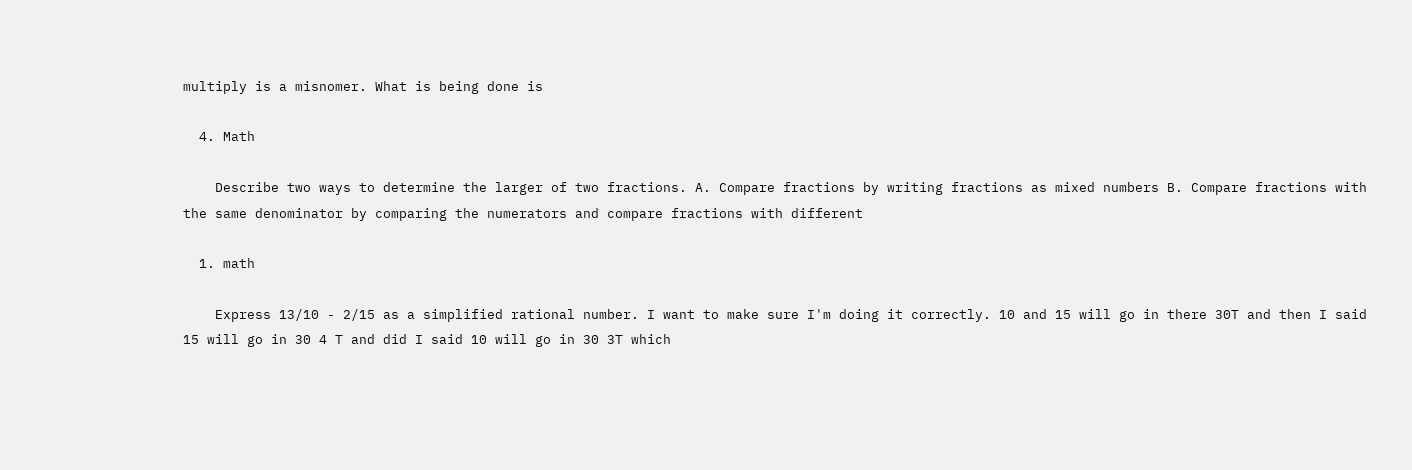multiply is a misnomer. What is being done is

  4. Math

    Describe two ways to determine the larger of two fractions. A. Compare fractions by writing fractions as mixed numbers B. Compare fractions with the same denominator by comparing the numerators and compare fractions with different

  1. math

    Express 13/10 - 2/15 as a simplified rational number. I want to make sure I'm doing it correctly. 10 and 15 will go in there 30T and then I said 15 will go in 30 4 T and did I said 10 will go in 30 3T which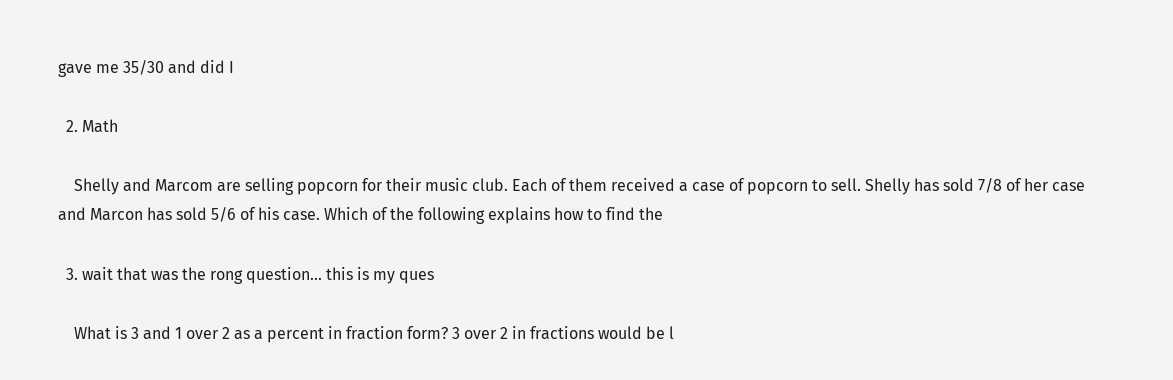gave me 35/30 and did I

  2. Math

    Shelly and Marcom are selling popcorn for their music club. Each of them received a case of popcorn to sell. Shelly has sold 7/8 of her case and Marcon has sold 5/6 of his case. Which of the following explains how to find the

  3. wait that was the rong question... this is my ques

    What is 3 and 1 over 2 as a percent in fraction form? 3 over 2 in fractions would be l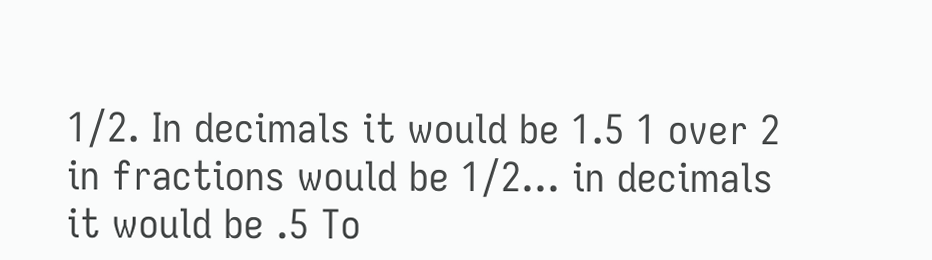1/2. In decimals it would be 1.5 1 over 2 in fractions would be 1/2... in decimals it would be .5 To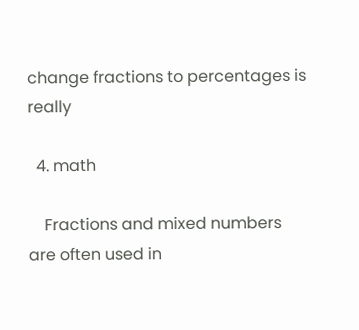change fractions to percentages is really

  4. math

    Fractions and mixed numbers are often used in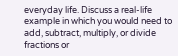everyday life. Discuss a real-life example in which you would need to add, subtract, multiply, or divide fractions or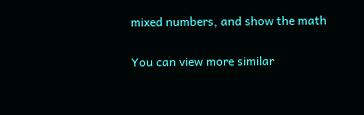mixed numbers, and show the math

You can view more similar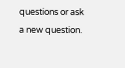questions or ask a new question.